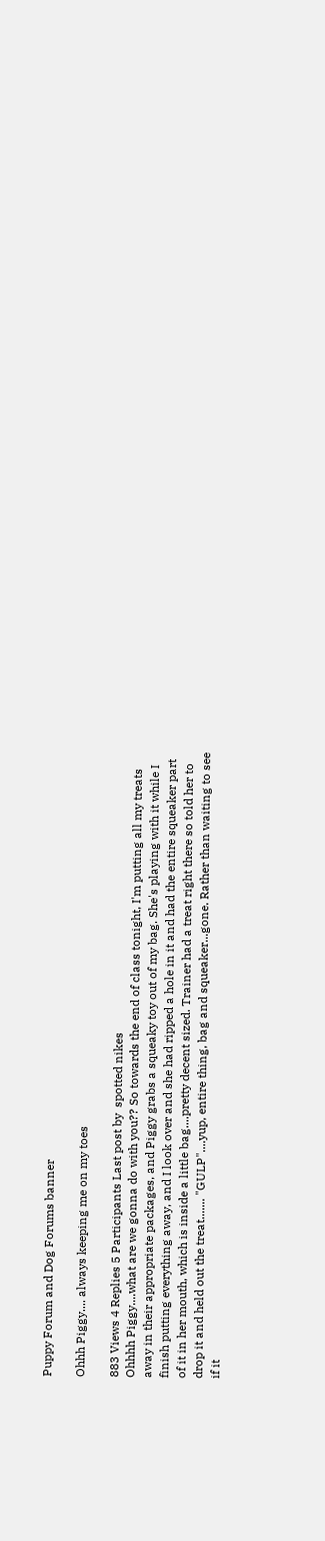Puppy Forum and Dog Forums banner

Ohhh Piggy.... always keeping me on my toes

883 Views 4 Replies 5 Participants Last post by  spotted nikes
Ohhhh Piggy....what are we gonna do with you?? So towards the end of class tonight, I'm putting all my treats away in their appropriate packages, and Piggy grabs a squeaky toy out of my bag. She's playing with it while I finish putting everything away, and I look over and she had ripped a hole in it and had the entire squeaker part of it in her mouth, which is inside a little bag....pretty decent sized. Trainer had a treat right there so told her to drop it and held out the treat....... "GULP"....yup, entire thing, bag and squeaker...gone. Rather than waiting to see if it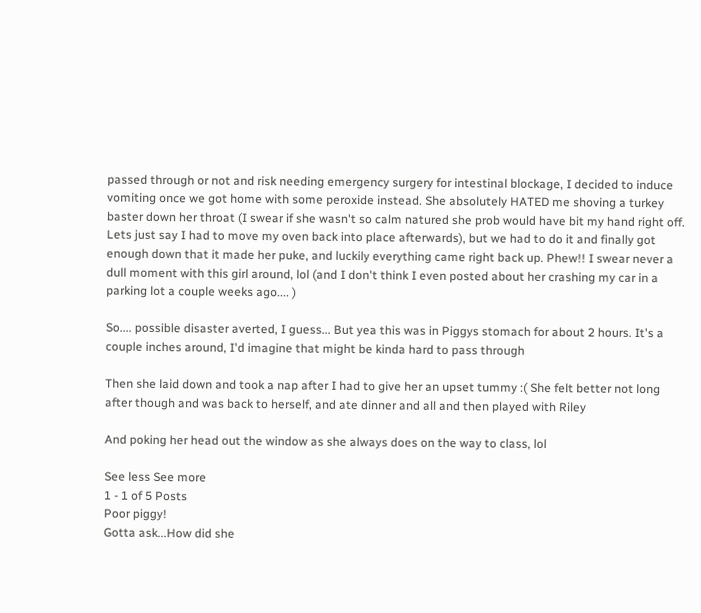passed through or not and risk needing emergency surgery for intestinal blockage, I decided to induce vomiting once we got home with some peroxide instead. She absolutely HATED me shoving a turkey baster down her throat (I swear if she wasn't so calm natured she prob would have bit my hand right off. Lets just say I had to move my oven back into place afterwards), but we had to do it and finally got enough down that it made her puke, and luckily everything came right back up. Phew!! I swear never a dull moment with this girl around, lol (and I don't think I even posted about her crashing my car in a parking lot a couple weeks ago.... )

So.... possible disaster averted, I guess... But yea this was in Piggys stomach for about 2 hours. It's a couple inches around, I'd imagine that might be kinda hard to pass through

Then she laid down and took a nap after I had to give her an upset tummy :( She felt better not long after though and was back to herself, and ate dinner and all and then played with Riley

And poking her head out the window as she always does on the way to class, lol

See less See more
1 - 1 of 5 Posts
Poor piggy!
Gotta ask...How did she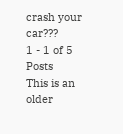crash your car???
1 - 1 of 5 Posts
This is an older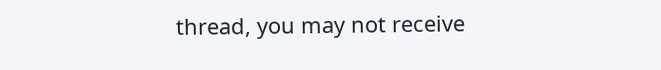thread, you may not receive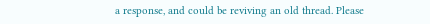a response, and could be reviving an old thread. Please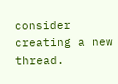consider creating a new thread.